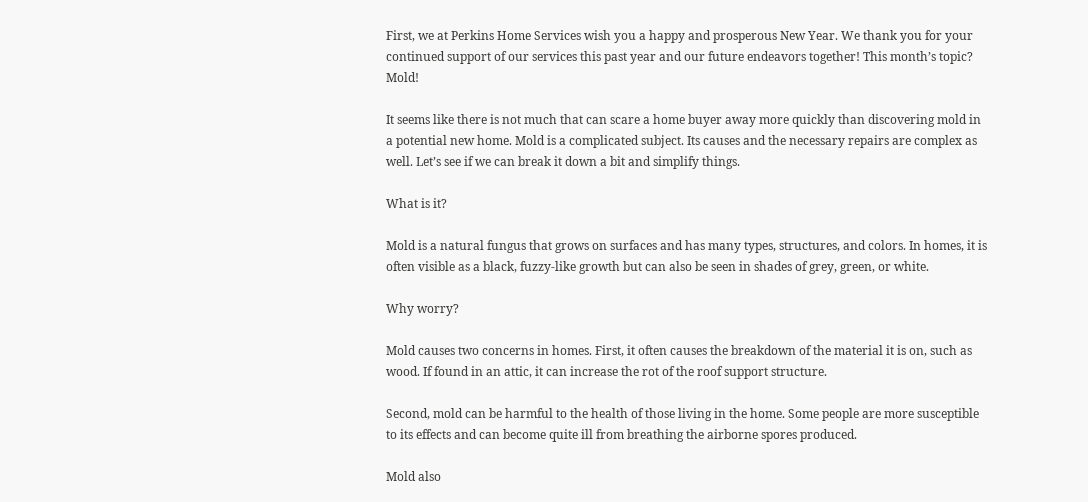First, we at Perkins Home Services wish you a happy and prosperous New Year. We thank you for your continued support of our services this past year and our future endeavors together! This month’s topic? Mold!

It seems like there is not much that can scare a home buyer away more quickly than discovering mold in a potential new home. Mold is a complicated subject. Its causes and the necessary repairs are complex as well. Let’s see if we can break it down a bit and simplify things.

What is it?

Mold is a natural fungus that grows on surfaces and has many types, structures, and colors. In homes, it is often visible as a black, fuzzy-like growth but can also be seen in shades of grey, green, or white.

Why worry?

Mold causes two concerns in homes. First, it often causes the breakdown of the material it is on, such as wood. If found in an attic, it can increase the rot of the roof support structure.

Second, mold can be harmful to the health of those living in the home. Some people are more susceptible to its effects and can become quite ill from breathing the airborne spores produced.

Mold also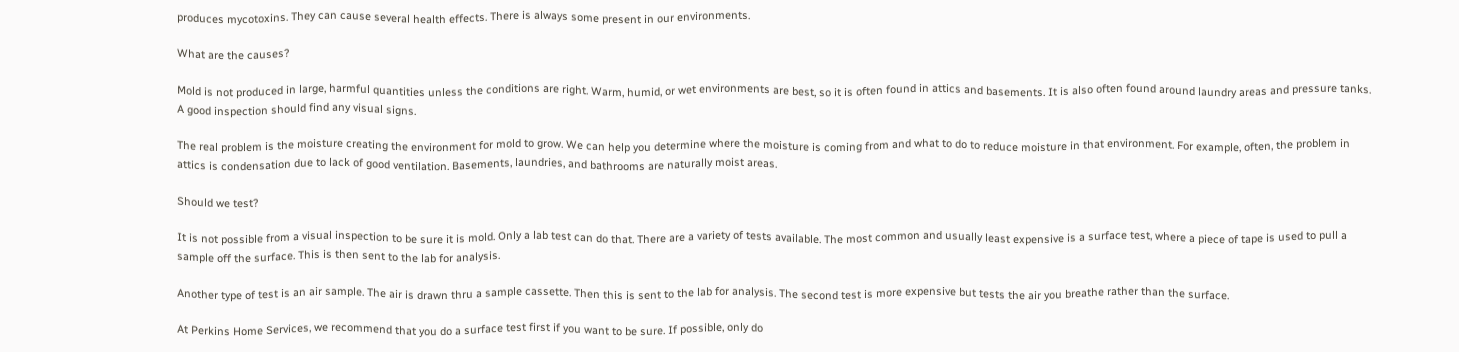produces mycotoxins. They can cause several health effects. There is always some present in our environments.

What are the causes?

Mold is not produced in large, harmful quantities unless the conditions are right. Warm, humid, or wet environments are best, so it is often found in attics and basements. It is also often found around laundry areas and pressure tanks. A good inspection should find any visual signs.

The real problem is the moisture creating the environment for mold to grow. We can help you determine where the moisture is coming from and what to do to reduce moisture in that environment. For example, often, the problem in attics is condensation due to lack of good ventilation. Basements, laundries, and bathrooms are naturally moist areas.

Should we test?

It is not possible from a visual inspection to be sure it is mold. Only a lab test can do that. There are a variety of tests available. The most common and usually least expensive is a surface test, where a piece of tape is used to pull a sample off the surface. This is then sent to the lab for analysis.

Another type of test is an air sample. The air is drawn thru a sample cassette. Then this is sent to the lab for analysis. The second test is more expensive but tests the air you breathe rather than the surface.

At Perkins Home Services, we recommend that you do a surface test first if you want to be sure. If possible, only do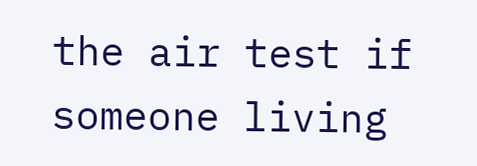the air test if someone living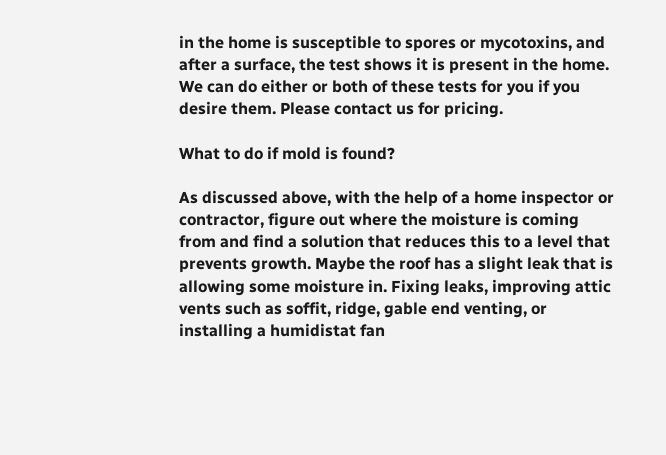in the home is susceptible to spores or mycotoxins, and after a surface, the test shows it is present in the home. We can do either or both of these tests for you if you desire them. Please contact us for pricing.

What to do if mold is found?

As discussed above, with the help of a home inspector or contractor, figure out where the moisture is coming from and find a solution that reduces this to a level that prevents growth. Maybe the roof has a slight leak that is allowing some moisture in. Fixing leaks, improving attic vents such as soffit, ridge, gable end venting, or installing a humidistat fan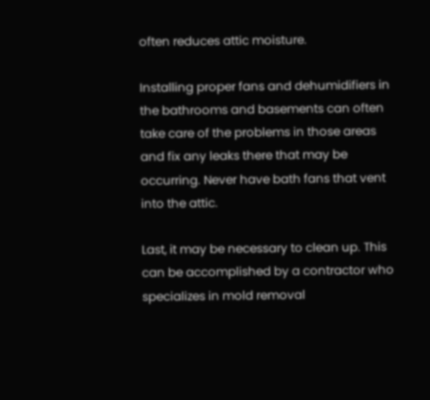often reduces attic moisture.

Installing proper fans and dehumidifiers in the bathrooms and basements can often take care of the problems in those areas and fix any leaks there that may be occurring. Never have bath fans that vent into the attic.

Last, it may be necessary to clean up. This can be accomplished by a contractor who specializes in mold removal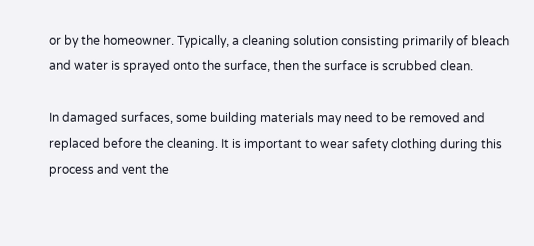or by the homeowner. Typically, a cleaning solution consisting primarily of bleach and water is sprayed onto the surface, then the surface is scrubbed clean.

In damaged surfaces, some building materials may need to be removed and replaced before the cleaning. It is important to wear safety clothing during this process and vent the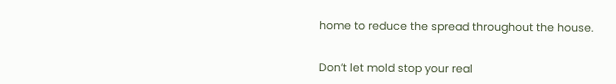home to reduce the spread throughout the house.


Don’t let mold stop your real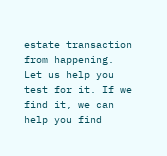estate transaction from happening. Let us help you test for it. If we find it, we can help you find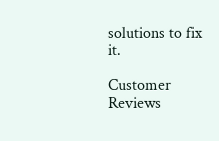solutions to fix it.

Customer Reviews